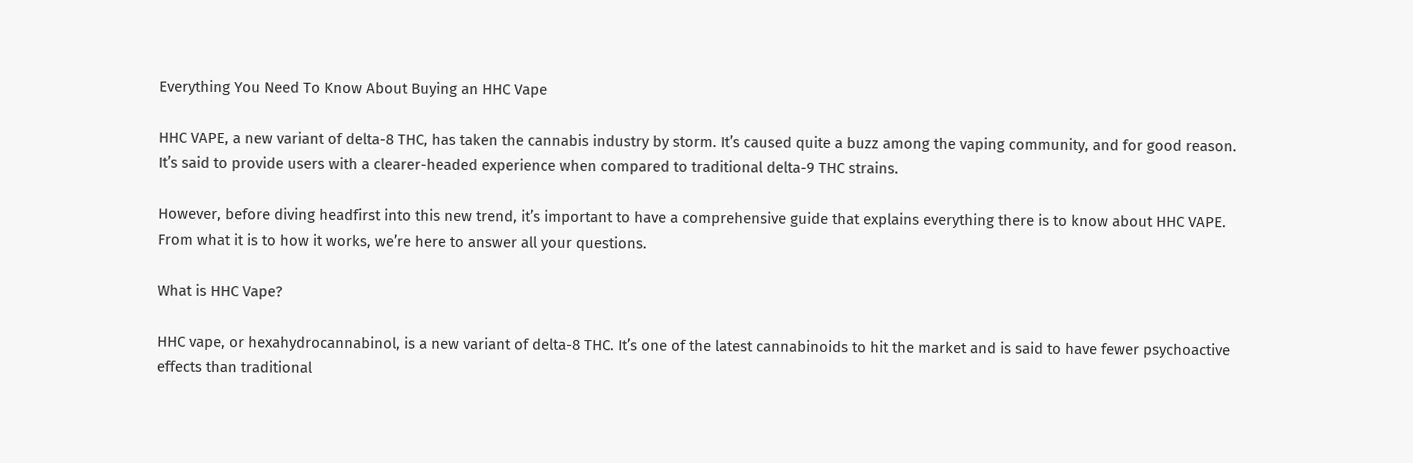Everything You Need To Know About Buying an HHC Vape

HHC VAPE, a new variant of delta-8 THC, has taken the cannabis industry by storm. It’s caused quite a buzz among the vaping community, and for good reason. It’s said to provide users with a clearer-headed experience when compared to traditional delta-9 THC strains.

However, before diving headfirst into this new trend, it’s important to have a comprehensive guide that explains everything there is to know about HHC VAPE. From what it is to how it works, we’re here to answer all your questions.

What is HHC Vape?

HHC vape, or hexahydrocannabinol, is a new variant of delta-8 THC. It’s one of the latest cannabinoids to hit the market and is said to have fewer psychoactive effects than traditional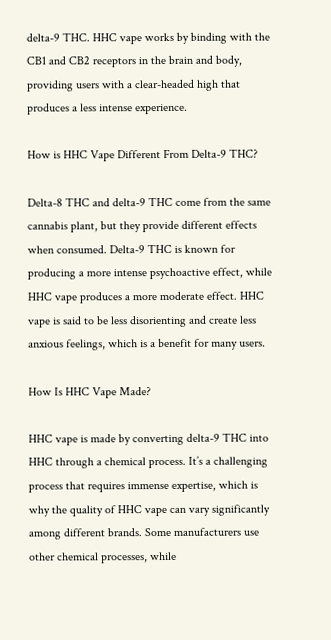delta-9 THC. HHC vape works by binding with the CB1 and CB2 receptors in the brain and body, providing users with a clear-headed high that produces a less intense experience.

How is HHC Vape Different From Delta-9 THC?

Delta-8 THC and delta-9 THC come from the same cannabis plant, but they provide different effects when consumed. Delta-9 THC is known for producing a more intense psychoactive effect, while HHC vape produces a more moderate effect. HHC vape is said to be less disorienting and create less anxious feelings, which is a benefit for many users.

How Is HHC Vape Made?

HHC vape is made by converting delta-9 THC into HHC through a chemical process. It’s a challenging process that requires immense expertise, which is why the quality of HHC vape can vary significantly among different brands. Some manufacturers use other chemical processes, while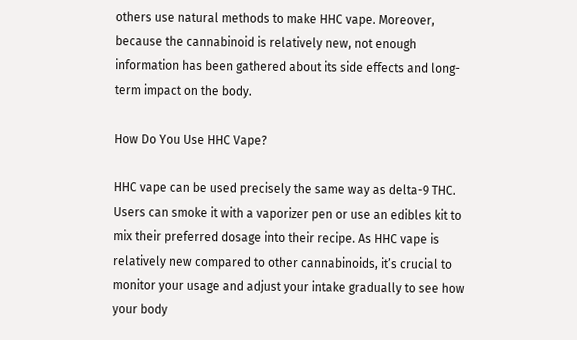others use natural methods to make HHC vape. Moreover, because the cannabinoid is relatively new, not enough information has been gathered about its side effects and long-term impact on the body.

How Do You Use HHC Vape?

HHC vape can be used precisely the same way as delta-9 THC. Users can smoke it with a vaporizer pen or use an edibles kit to mix their preferred dosage into their recipe. As HHC vape is relatively new compared to other cannabinoids, it’s crucial to monitor your usage and adjust your intake gradually to see how your body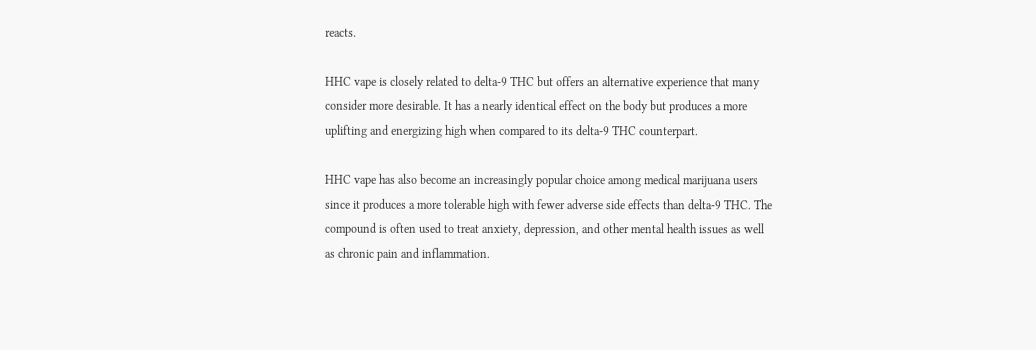reacts.

HHC vape is closely related to delta-9 THC but offers an alternative experience that many consider more desirable. It has a nearly identical effect on the body but produces a more uplifting and energizing high when compared to its delta-9 THC counterpart.

HHC vape has also become an increasingly popular choice among medical marijuana users since it produces a more tolerable high with fewer adverse side effects than delta-9 THC. The compound is often used to treat anxiety, depression, and other mental health issues as well as chronic pain and inflammation.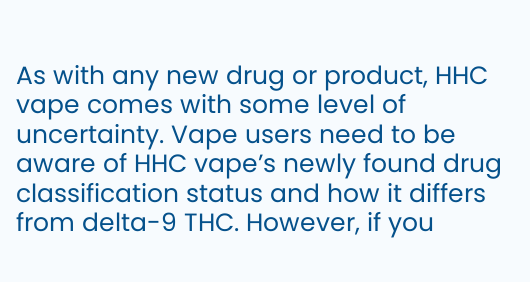As with any new drug or product, HHC vape comes with some level of uncertainty. Vape users need to be aware of HHC vape’s newly found drug classification status and how it differs from delta-9 THC. However, if you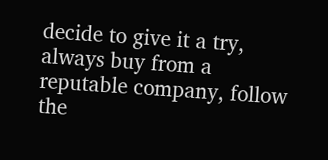decide to give it a try, always buy from a reputable company, follow the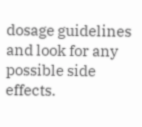dosage guidelines and look for any possible side effects.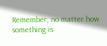Remember, no matter how something is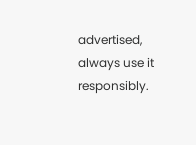advertised, always use it responsibly.